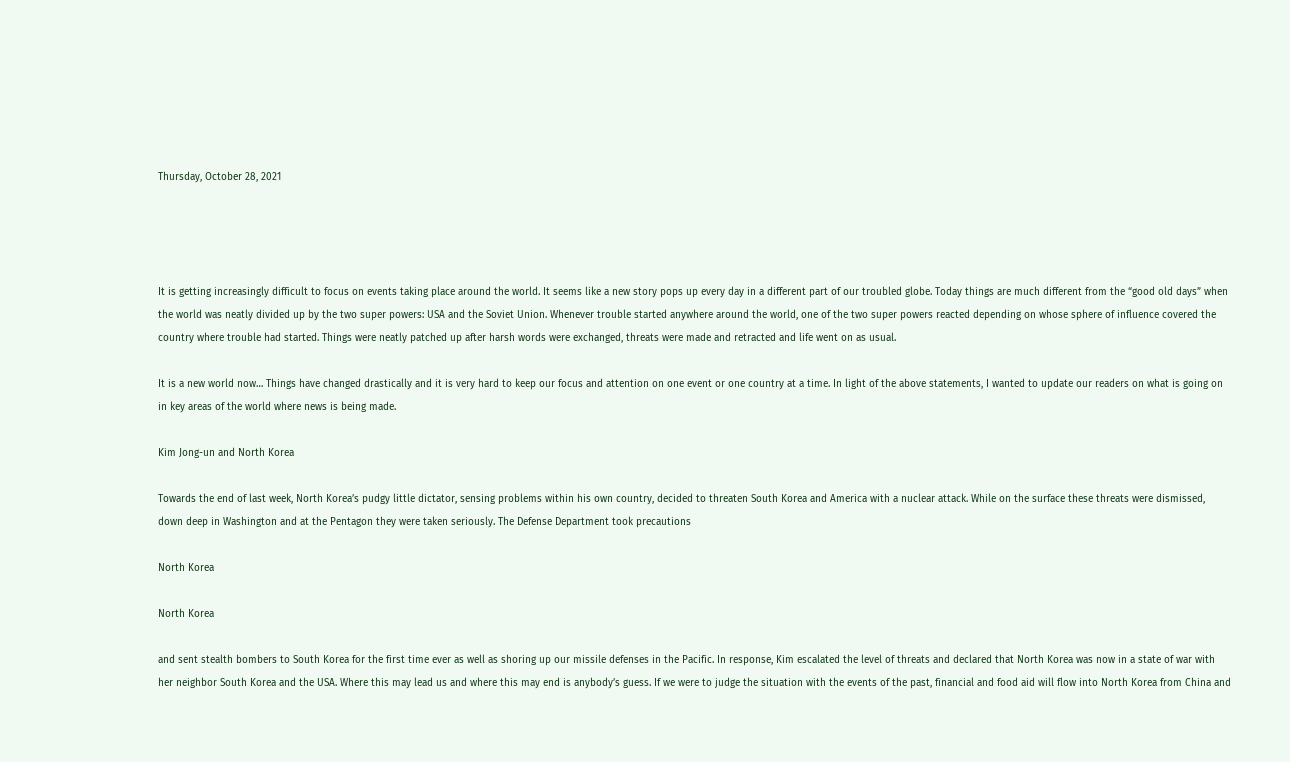Thursday, October 28, 2021




It is getting increasingly difficult to focus on events taking place around the world. It seems like a new story pops up every day in a different part of our troubled globe. Today things are much different from the “good old days” when the world was neatly divided up by the two super powers: USA and the Soviet Union. Whenever trouble started anywhere around the world, one of the two super powers reacted depending on whose sphere of influence covered the country where trouble had started. Things were neatly patched up after harsh words were exchanged, threats were made and retracted and life went on as usual.

It is a new world now… Things have changed drastically and it is very hard to keep our focus and attention on one event or one country at a time. In light of the above statements, I wanted to update our readers on what is going on in key areas of the world where news is being made.

Kim Jong-un and North Korea

Towards the end of last week, North Korea’s pudgy little dictator, sensing problems within his own country, decided to threaten South Korea and America with a nuclear attack. While on the surface these threats were dismissed, down deep in Washington and at the Pentagon they were taken seriously. The Defense Department took precautions

North Korea

North Korea

and sent stealth bombers to South Korea for the first time ever as well as shoring up our missile defenses in the Pacific. In response, Kim escalated the level of threats and declared that North Korea was now in a state of war with her neighbor South Korea and the USA. Where this may lead us and where this may end is anybody’s guess. If we were to judge the situation with the events of the past, financial and food aid will flow into North Korea from China and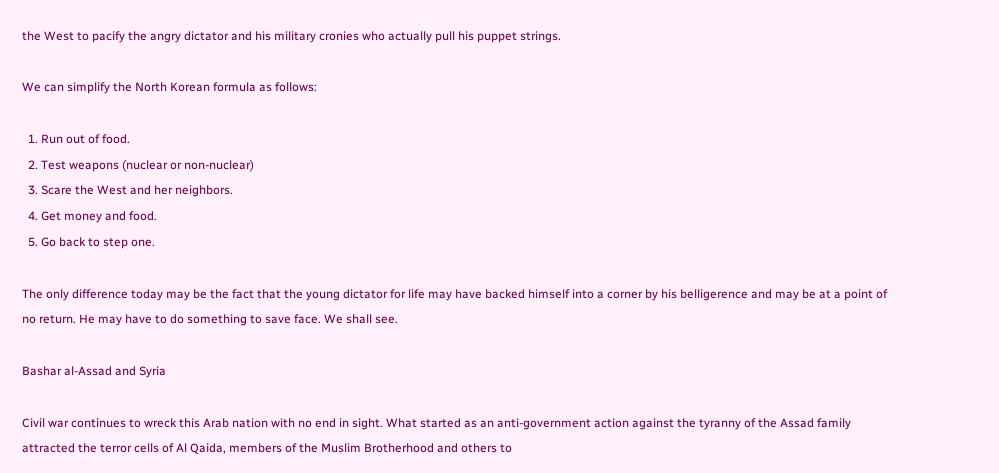the West to pacify the angry dictator and his military cronies who actually pull his puppet strings.

We can simplify the North Korean formula as follows:

  1. Run out of food.
  2. Test weapons (nuclear or non-nuclear)
  3. Scare the West and her neighbors.
  4. Get money and food.
  5. Go back to step one.

The only difference today may be the fact that the young dictator for life may have backed himself into a corner by his belligerence and may be at a point of no return. He may have to do something to save face. We shall see.

Bashar al-Assad and Syria

Civil war continues to wreck this Arab nation with no end in sight. What started as an anti-government action against the tyranny of the Assad family attracted the terror cells of Al Qaida, members of the Muslim Brotherhood and others to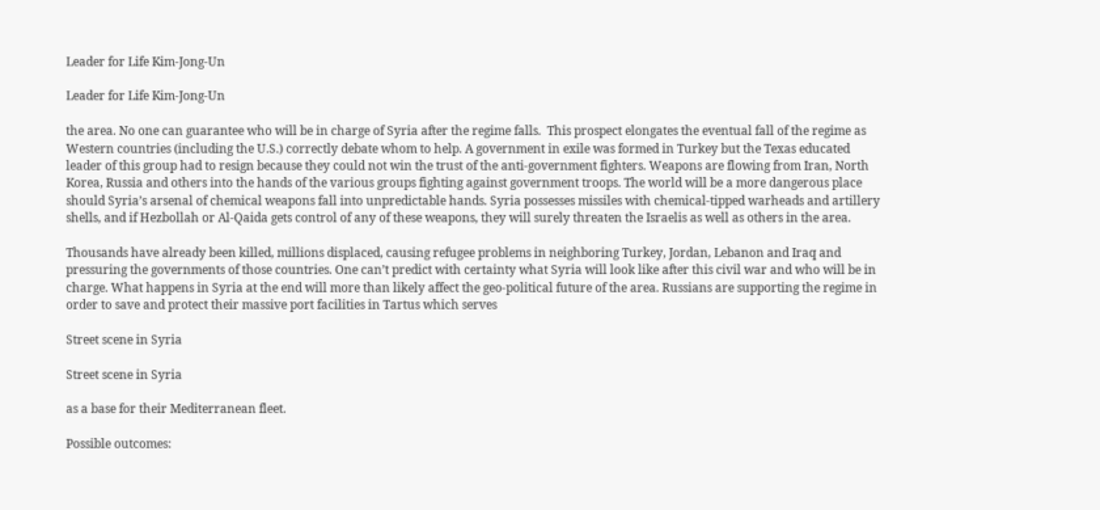Leader for Life Kim-Jong-Un

Leader for Life Kim-Jong-Un

the area. No one can guarantee who will be in charge of Syria after the regime falls.  This prospect elongates the eventual fall of the regime as Western countries (including the U.S.) correctly debate whom to help. A government in exile was formed in Turkey but the Texas educated leader of this group had to resign because they could not win the trust of the anti-government fighters. Weapons are flowing from Iran, North Korea, Russia and others into the hands of the various groups fighting against government troops. The world will be a more dangerous place should Syria’s arsenal of chemical weapons fall into unpredictable hands. Syria possesses missiles with chemical-tipped warheads and artillery shells, and if Hezbollah or Al-Qaida gets control of any of these weapons, they will surely threaten the Israelis as well as others in the area.

Thousands have already been killed, millions displaced, causing refugee problems in neighboring Turkey, Jordan, Lebanon and Iraq and pressuring the governments of those countries. One can’t predict with certainty what Syria will look like after this civil war and who will be in charge. What happens in Syria at the end will more than likely affect the geo-political future of the area. Russians are supporting the regime in order to save and protect their massive port facilities in Tartus which serves

Street scene in Syria

Street scene in Syria

as a base for their Mediterranean fleet.

Possible outcomes: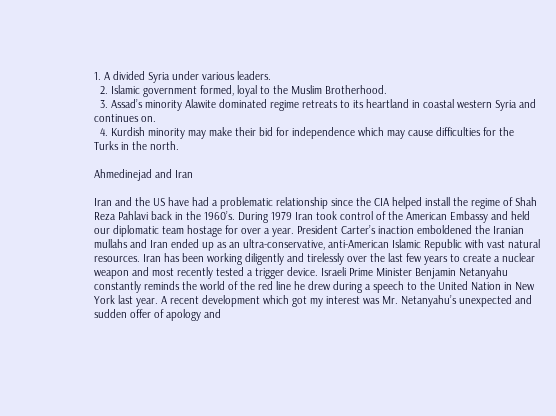1. A divided Syria under various leaders.
  2. Islamic government formed, loyal to the Muslim Brotherhood.
  3. Assad’s minority Alawite dominated regime retreats to its heartland in coastal western Syria and continues on.
  4. Kurdish minority may make their bid for independence which may cause difficulties for the Turks in the north.

Ahmedinejad and Iran

Iran and the US have had a problematic relationship since the CIA helped install the regime of Shah Reza Pahlavi back in the 1960’s. During 1979 Iran took control of the American Embassy and held our diplomatic team hostage for over a year. President Carter’s inaction emboldened the Iranian mullahs and Iran ended up as an ultra-conservative, anti-American Islamic Republic with vast natural resources. Iran has been working diligently and tirelessly over the last few years to create a nuclear weapon and most recently tested a trigger device. Israeli Prime Minister Benjamin Netanyahu constantly reminds the world of the red line he drew during a speech to the United Nation in New York last year. A recent development which got my interest was Mr. Netanyahu’s unexpected and sudden offer of apology and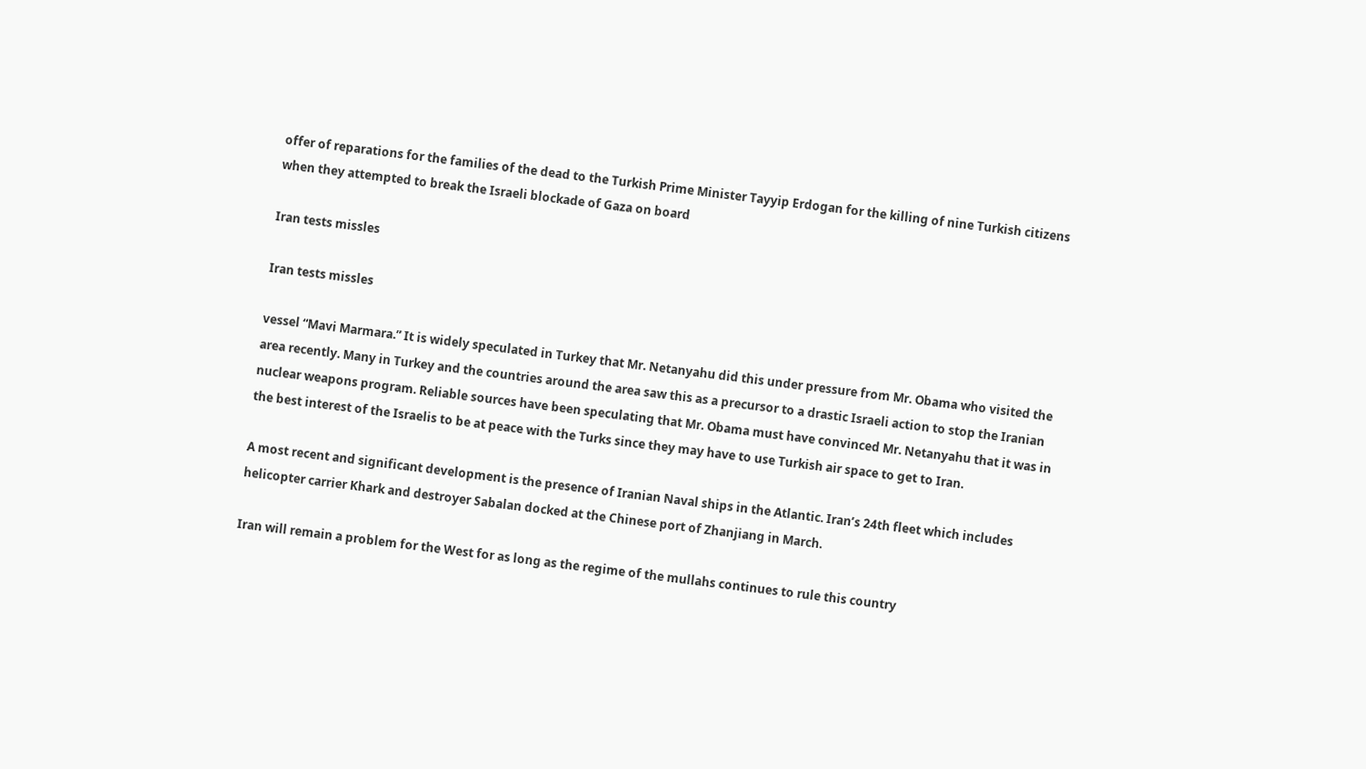offer of reparations for the families of the dead to the Turkish Prime Minister Tayyip Erdogan for the killing of nine Turkish citizens when they attempted to break the Israeli blockade of Gaza on board

Iran tests missles

Iran tests missles

vessel “Mavi Marmara.” It is widely speculated in Turkey that Mr. Netanyahu did this under pressure from Mr. Obama who visited the area recently. Many in Turkey and the countries around the area saw this as a precursor to a drastic Israeli action to stop the Iranian nuclear weapons program. Reliable sources have been speculating that Mr. Obama must have convinced Mr. Netanyahu that it was in the best interest of the Israelis to be at peace with the Turks since they may have to use Turkish air space to get to Iran.

A most recent and significant development is the presence of Iranian Naval ships in the Atlantic. Iran’s 24th fleet which includes helicopter carrier Khark and destroyer Sabalan docked at the Chinese port of Zhanjiang in March.

Iran will remain a problem for the West for as long as the regime of the mullahs continues to rule this country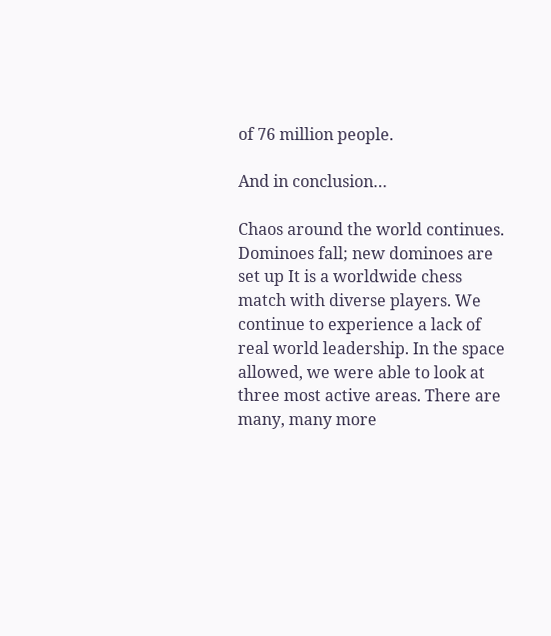of 76 million people.

And in conclusion…

Chaos around the world continues. Dominoes fall; new dominoes are set up It is a worldwide chess match with diverse players. We continue to experience a lack of real world leadership. In the space allowed, we were able to look at three most active areas. There are many, many more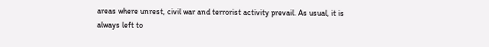areas where unrest, civil war and terrorist activity prevail. As usual, it is always left to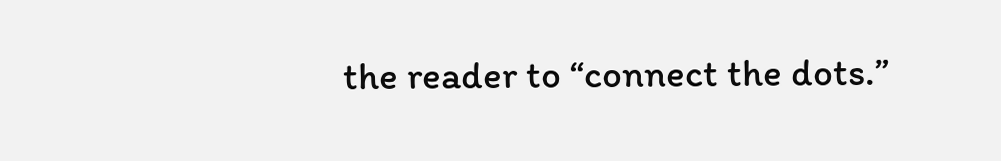the reader to “connect the dots.”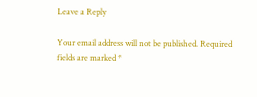Leave a Reply

Your email address will not be published. Required fields are marked *